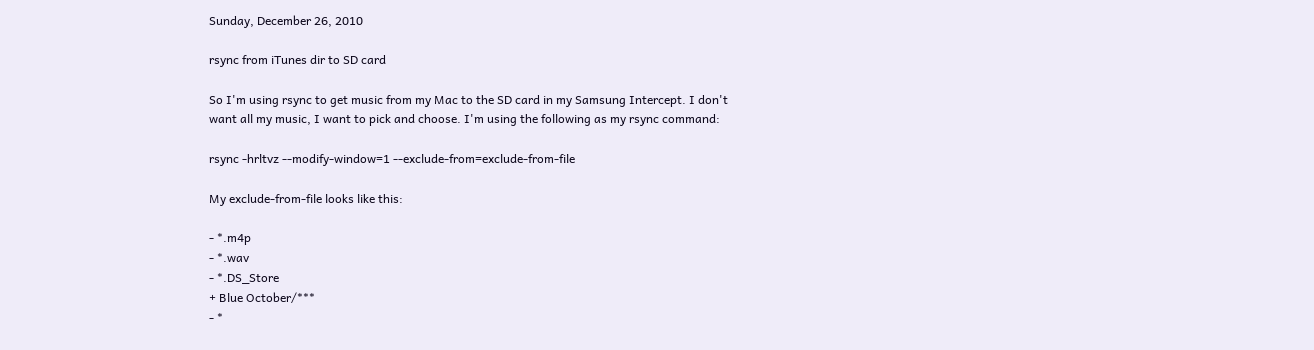Sunday, December 26, 2010

rsync from iTunes dir to SD card

So I'm using rsync to get music from my Mac to the SD card in my Samsung Intercept. I don't want all my music, I want to pick and choose. I'm using the following as my rsync command:

rsync -hrltvz --modify-window=1 --exclude-from=exclude-from-file

My exclude-from-file looks like this:

- *.m4p
- *.wav
- *.DS_Store
+ Blue October/***
- *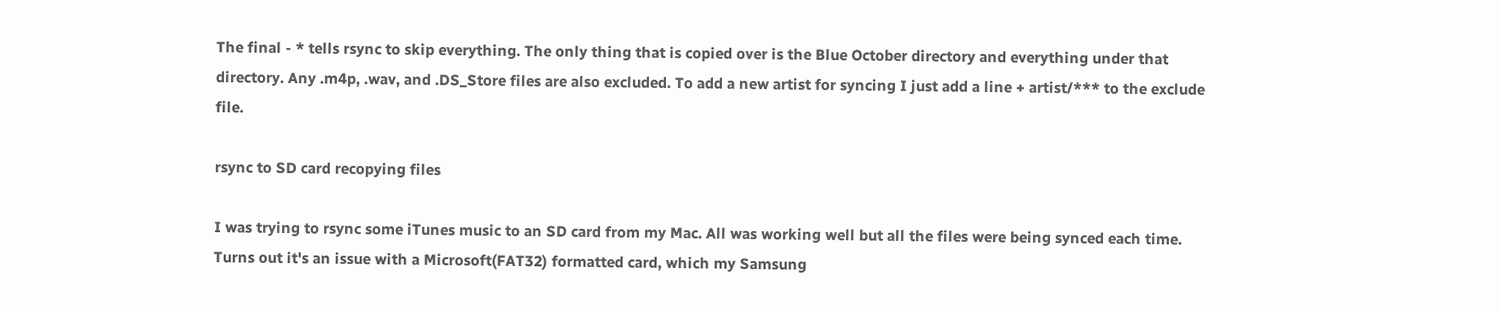The final - * tells rsync to skip everything. The only thing that is copied over is the Blue October directory and everything under that directory. Any .m4p, .wav, and .DS_Store files are also excluded. To add a new artist for syncing I just add a line + artist/*** to the exclude file.

rsync to SD card recopying files

I was trying to rsync some iTunes music to an SD card from my Mac. All was working well but all the files were being synced each time. Turns out it's an issue with a Microsoft(FAT32) formatted card, which my Samsung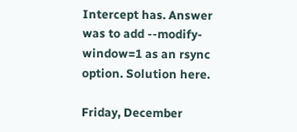Intercept has. Answer was to add --modify-window=1 as an rsync option. Solution here.

Friday, December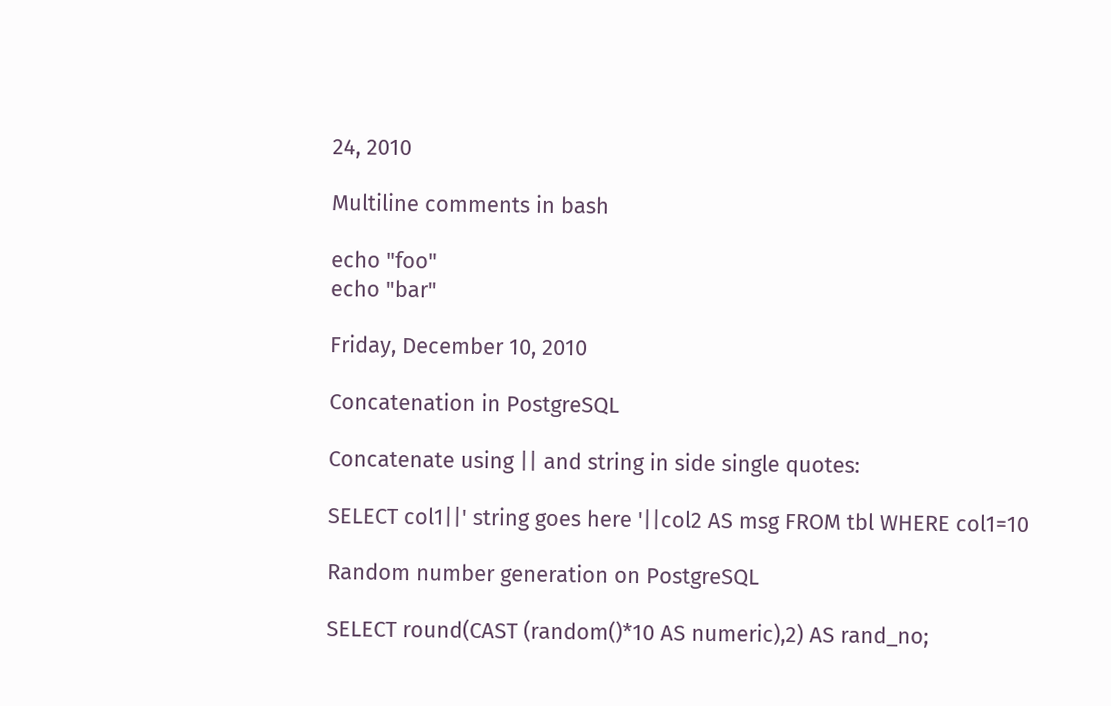24, 2010

Multiline comments in bash

echo "foo"
echo "bar"

Friday, December 10, 2010

Concatenation in PostgreSQL

Concatenate using || and string in side single quotes:

SELECT col1||' string goes here '||col2 AS msg FROM tbl WHERE col1=10

Random number generation on PostgreSQL

SELECT round(CAST (random()*10 AS numeric),2) AS rand_no;